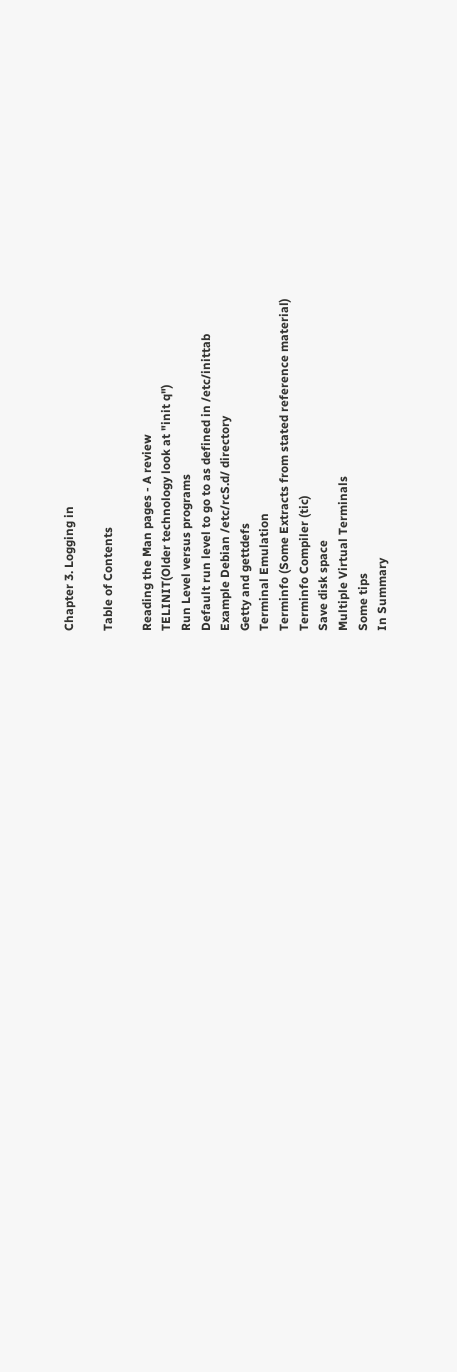Chapter 3. Logging in

Table of Contents

Reading the Man pages - A review
TELINIT(Older technology look at "init q")
Run Level versus programs
Default run level to go to as defined in /etc/inittab
Example Debian /etc/rcS.d/ directory
Getty and gettdefs
Terminal Emulation
Terminfo (Some Extracts from stated reference material)
Terminfo Compiler (tic)
Save disk space
Multiple Virtual Terminals
Some tips
In Summary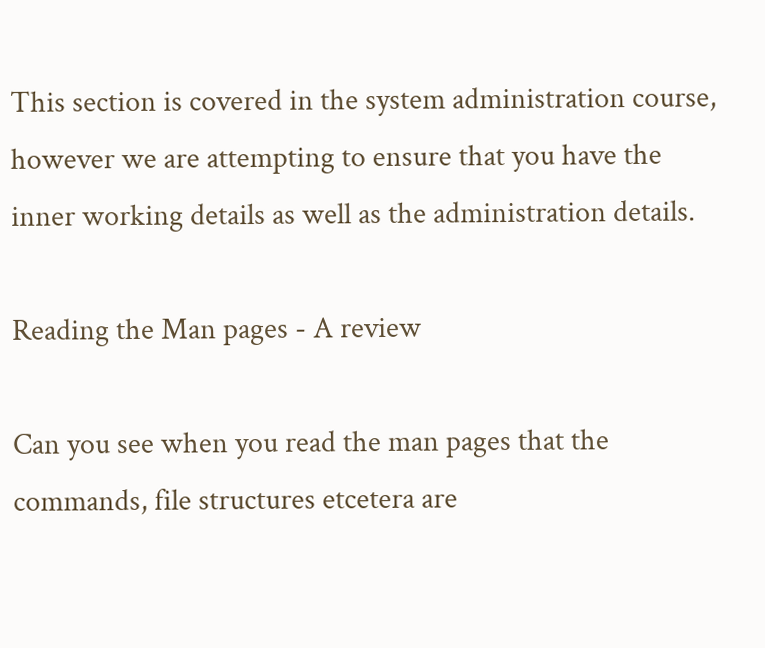This section is covered in the system administration course, however we are attempting to ensure that you have the inner working details as well as the administration details.

Reading the Man pages - A review

Can you see when you read the man pages that the commands, file structures etcetera are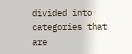divided into categories that are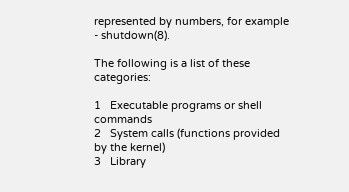represented by numbers, for example - shutdown(8).

The following is a list of these categories:

1   Executable programs or shell commands
2   System calls (functions provided by the kernel)
3   Library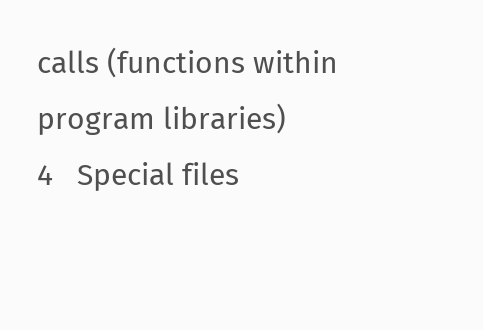calls (functions within program libraries)
4   Special files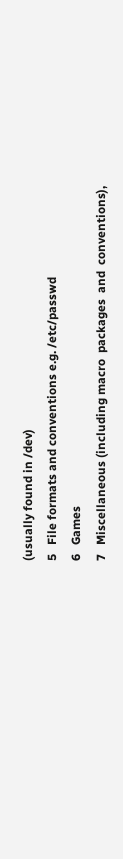(usually found in /dev)
5   File formats and conventions e.g. /etc/passwd
6   Games
7   Miscellaneous (including macro  packages  and  conventions),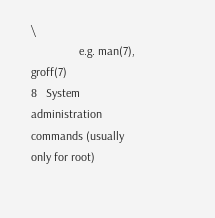\
                e.g. man(7), groff(7)
8   System administration commands (usually only for root)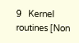9   Kernel routines [Non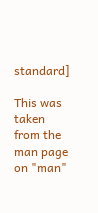standard]

This was taken from the man page on "man"